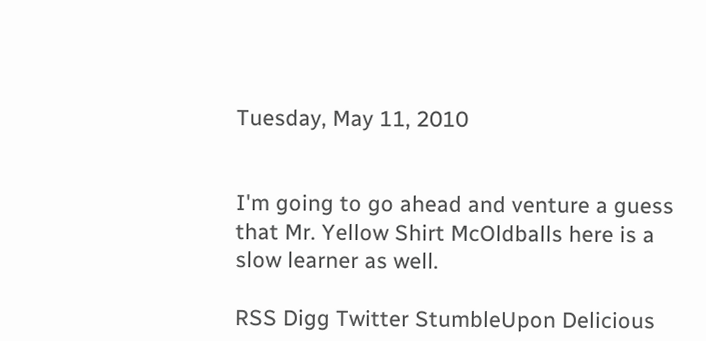Tuesday, May 11, 2010


I'm going to go ahead and venture a guess that Mr. Yellow Shirt McOldballs here is a slow learner as well.

RSS Digg Twitter StumbleUpon Delicious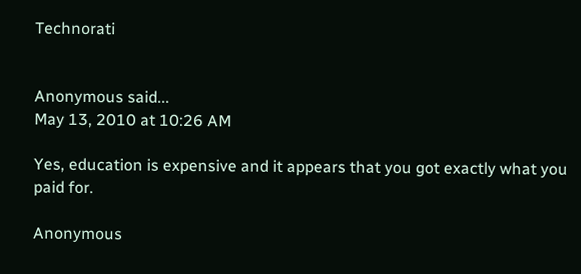Technorati


Anonymous said...
May 13, 2010 at 10:26 AM

Yes, education is expensive and it appears that you got exactly what you paid for.

Anonymous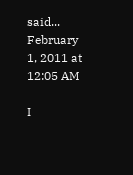said...
February 1, 2011 at 12:05 AM

I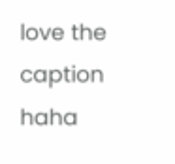love the caption haha